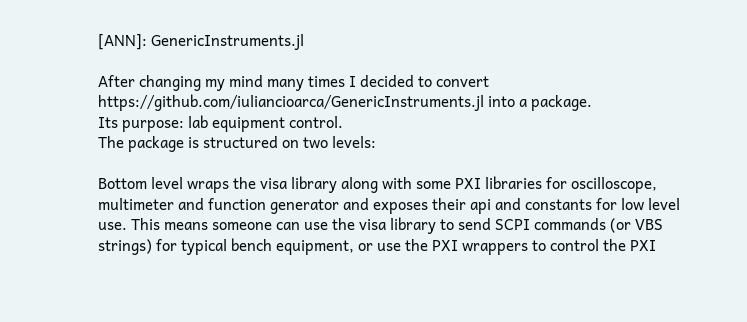[ANN]: GenericInstruments.jl

After changing my mind many times I decided to convert https://github.com/iuliancioarca/GenericInstruments.jl into a package.
Its purpose: lab equipment control.
The package is structured on two levels:

Bottom level wraps the visa library along with some PXI libraries for oscilloscope, multimeter and function generator and exposes their api and constants for low level use. This means someone can use the visa library to send SCPI commands (or VBS strings) for typical bench equipment, or use the PXI wrappers to control the PXI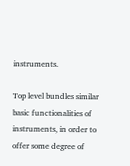instruments.

Top level bundles similar basic functionalities of instruments, in order to offer some degree of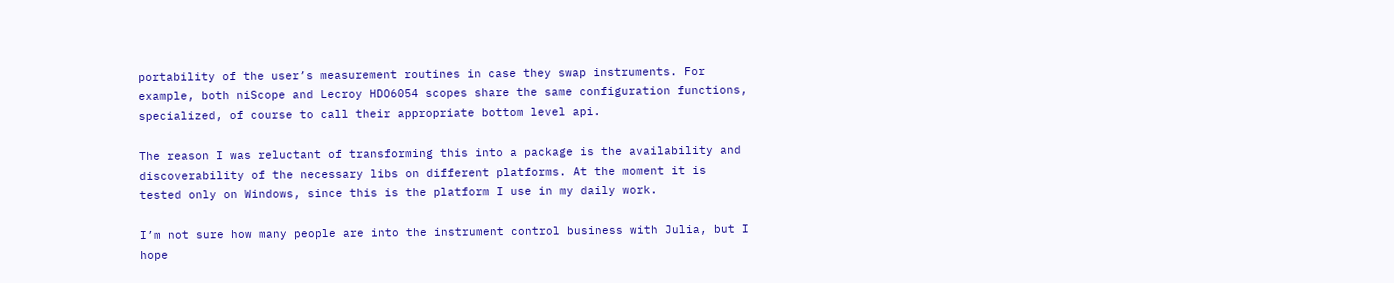portability of the user’s measurement routines in case they swap instruments. For example, both niScope and Lecroy HDO6054 scopes share the same configuration functions, specialized, of course to call their appropriate bottom level api.

The reason I was reluctant of transforming this into a package is the availability and discoverability of the necessary libs on different platforms. At the moment it is tested only on Windows, since this is the platform I use in my daily work.

I’m not sure how many people are into the instrument control business with Julia, but I hope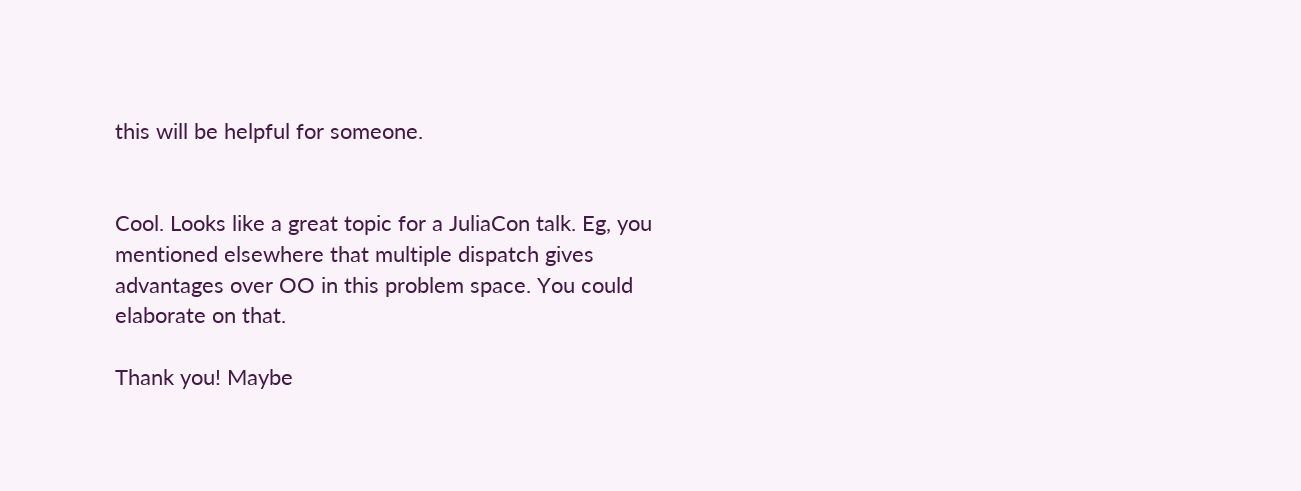this will be helpful for someone.


Cool. Looks like a great topic for a JuliaCon talk. Eg, you mentioned elsewhere that multiple dispatch gives advantages over OO in this problem space. You could elaborate on that.

Thank you! Maybe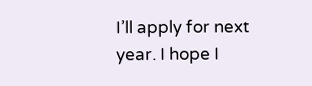I’ll apply for next year. I hope I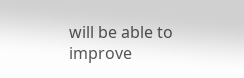will be able to improve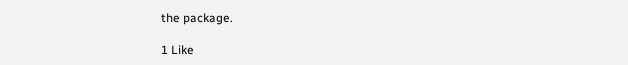the package.

1 Like